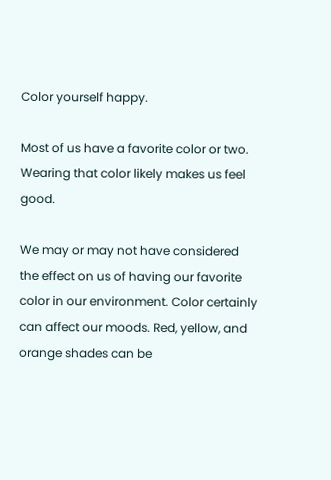Color yourself happy.

Most of us have a favorite color or two. Wearing that color likely makes us feel good.

We may or may not have considered the effect on us of having our favorite color in our environment. Color certainly can affect our moods. Red, yellow, and orange shades can be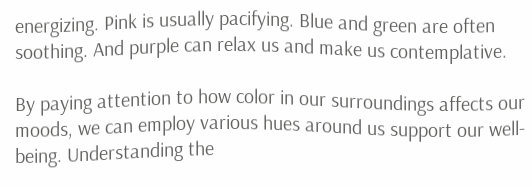energizing. Pink is usually pacifying. Blue and green are often soothing. And purple can relax us and make us contemplative.

By paying attention to how color in our surroundings affects our moods, we can employ various hues around us support our well-being. Understanding the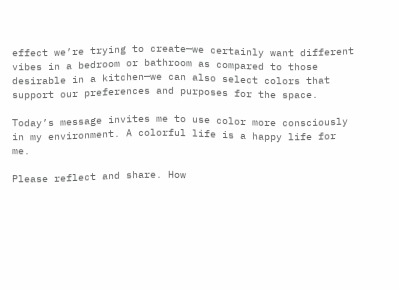effect we’re trying to create—we certainly want different vibes in a bedroom or bathroom as compared to those desirable in a kitchen—we can also select colors that support our preferences and purposes for the space.

Today’s message invites me to use color more consciously in my environment. A colorful life is a happy life for me.

Please reflect and share. How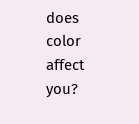does color affect you?